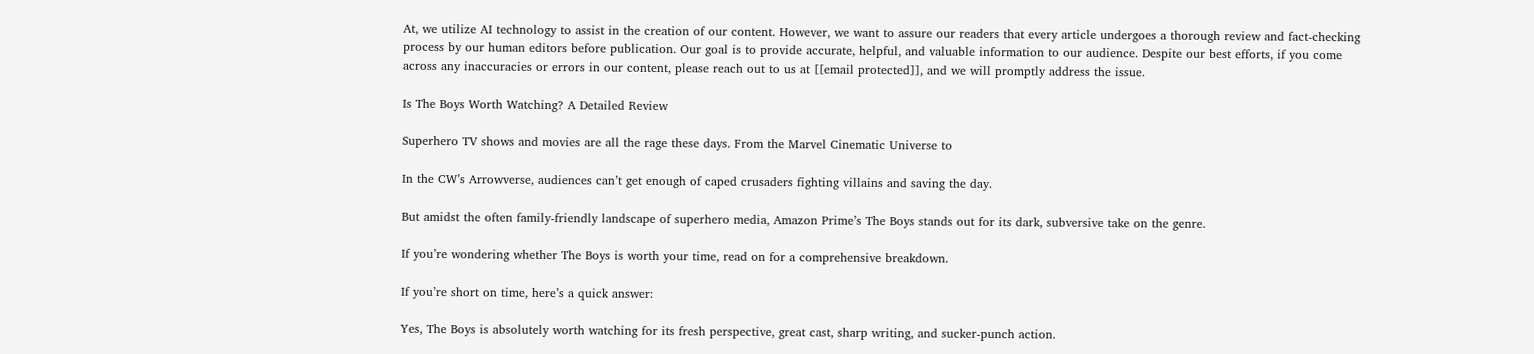At, we utilize AI technology to assist in the creation of our content. However, we want to assure our readers that every article undergoes a thorough review and fact-checking process by our human editors before publication. Our goal is to provide accurate, helpful, and valuable information to our audience. Despite our best efforts, if you come across any inaccuracies or errors in our content, please reach out to us at [[email protected]], and we will promptly address the issue.

Is The Boys Worth Watching? A Detailed Review

Superhero TV shows and movies are all the rage these days. From the Marvel Cinematic Universe to

In the CW’s Arrowverse, audiences can’t get enough of caped crusaders fighting villains and saving the day.

But amidst the often family-friendly landscape of superhero media, Amazon Prime’s The Boys stands out for its dark, subversive take on the genre.

If you’re wondering whether The Boys is worth your time, read on for a comprehensive breakdown.

If you’re short on time, here’s a quick answer:

Yes, The Boys is absolutely worth watching for its fresh perspective, great cast, sharp writing, and sucker-punch action.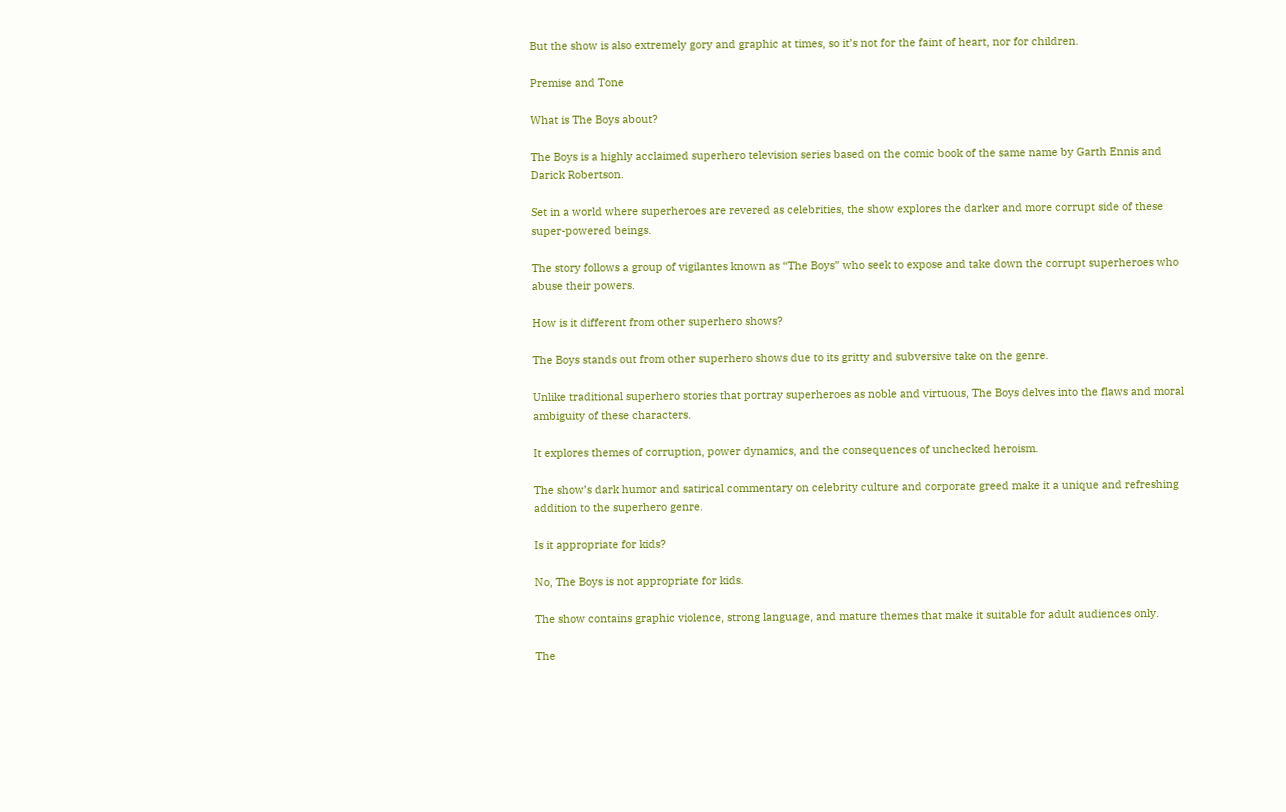But the show is also extremely gory and graphic at times, so it’s not for the faint of heart, nor for children.

Premise and Tone

What is The Boys about?

The Boys is a highly acclaimed superhero television series based on the comic book of the same name by Garth Ennis and Darick Robertson.

Set in a world where superheroes are revered as celebrities, the show explores the darker and more corrupt side of these super-powered beings.

The story follows a group of vigilantes known as “The Boys” who seek to expose and take down the corrupt superheroes who abuse their powers.

How is it different from other superhero shows?

The Boys stands out from other superhero shows due to its gritty and subversive take on the genre.

Unlike traditional superhero stories that portray superheroes as noble and virtuous, The Boys delves into the flaws and moral ambiguity of these characters.

It explores themes of corruption, power dynamics, and the consequences of unchecked heroism.

The show’s dark humor and satirical commentary on celebrity culture and corporate greed make it a unique and refreshing addition to the superhero genre.

Is it appropriate for kids?

No, The Boys is not appropriate for kids.

The show contains graphic violence, strong language, and mature themes that make it suitable for adult audiences only.

The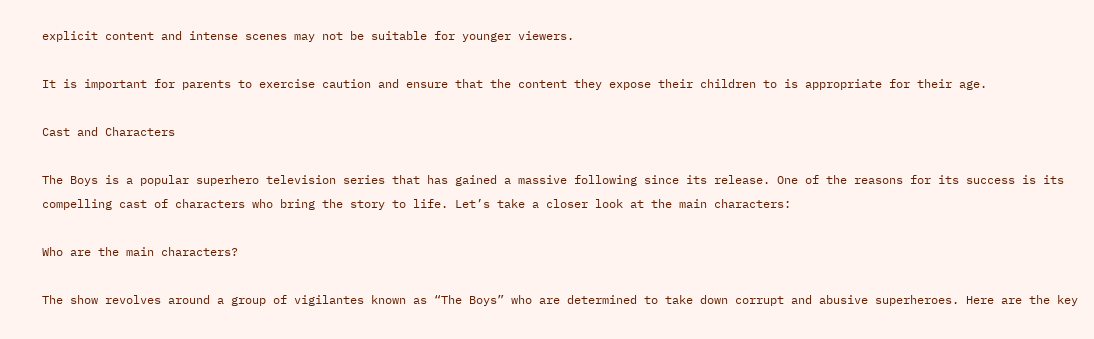explicit content and intense scenes may not be suitable for younger viewers.

It is important for parents to exercise caution and ensure that the content they expose their children to is appropriate for their age.

Cast and Characters

The Boys is a popular superhero television series that has gained a massive following since its release. One of the reasons for its success is its compelling cast of characters who bring the story to life. Let’s take a closer look at the main characters:

Who are the main characters?

The show revolves around a group of vigilantes known as “The Boys” who are determined to take down corrupt and abusive superheroes. Here are the key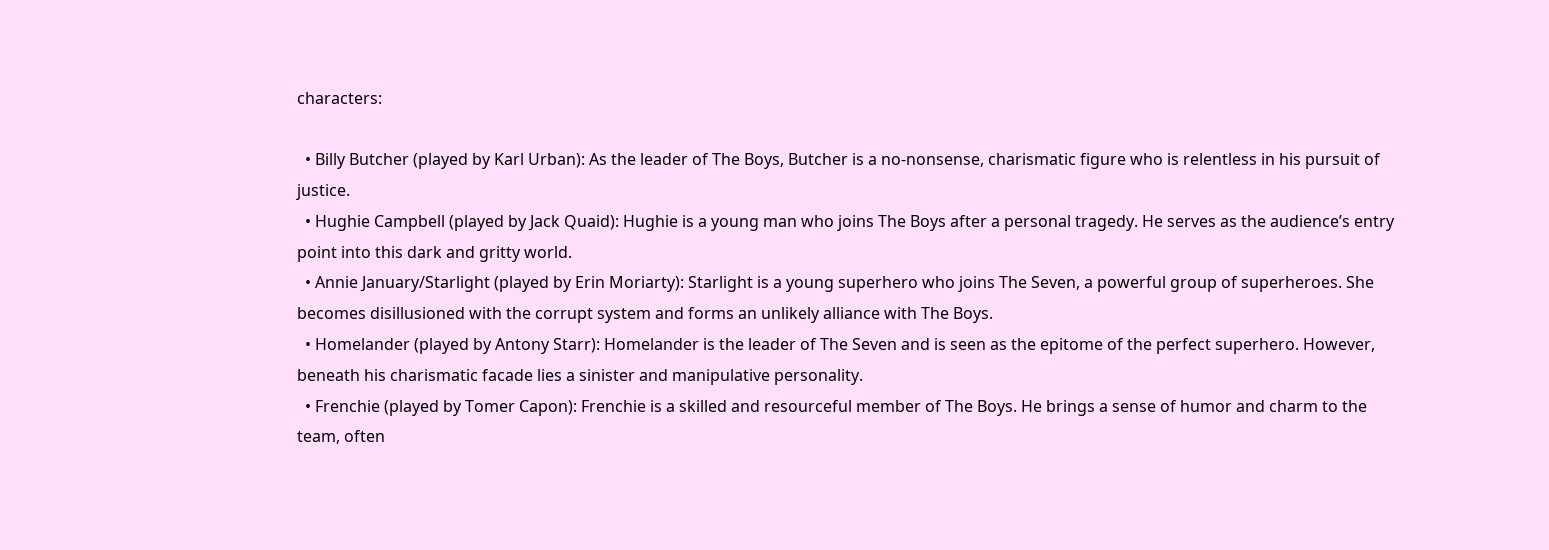characters:

  • Billy Butcher (played by Karl Urban): As the leader of The Boys, Butcher is a no-nonsense, charismatic figure who is relentless in his pursuit of justice.
  • Hughie Campbell (played by Jack Quaid): Hughie is a young man who joins The Boys after a personal tragedy. He serves as the audience’s entry point into this dark and gritty world.
  • Annie January/Starlight (played by Erin Moriarty): Starlight is a young superhero who joins The Seven, a powerful group of superheroes. She becomes disillusioned with the corrupt system and forms an unlikely alliance with The Boys.
  • Homelander (played by Antony Starr): Homelander is the leader of The Seven and is seen as the epitome of the perfect superhero. However, beneath his charismatic facade lies a sinister and manipulative personality.
  • Frenchie (played by Tomer Capon): Frenchie is a skilled and resourceful member of The Boys. He brings a sense of humor and charm to the team, often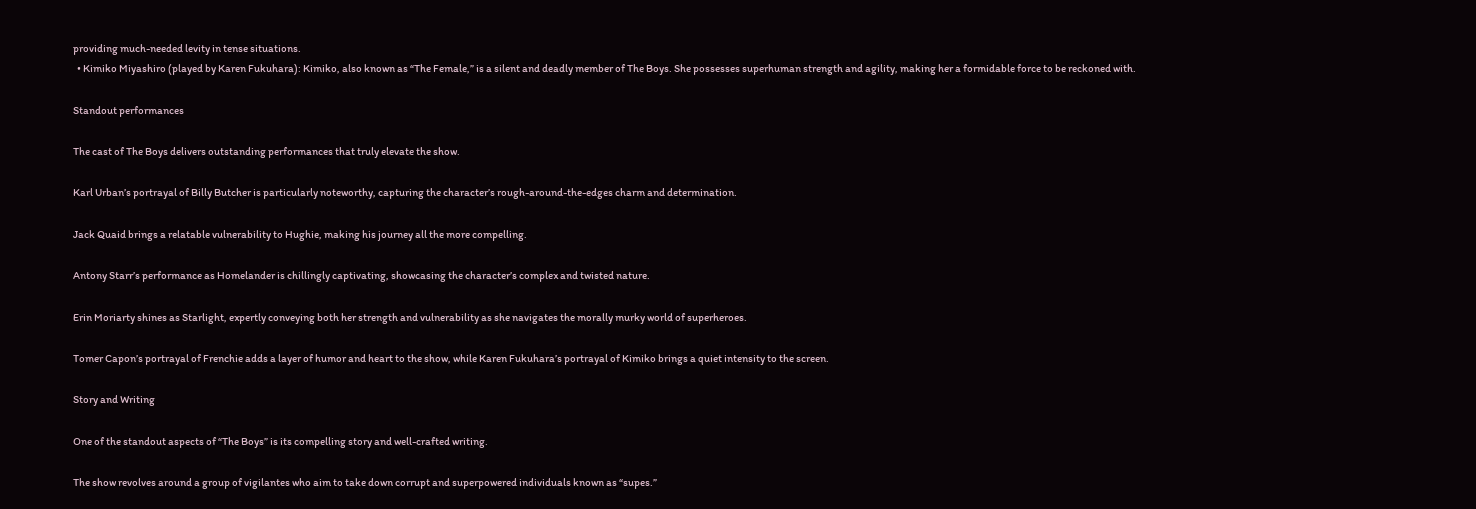providing much-needed levity in tense situations.
  • Kimiko Miyashiro (played by Karen Fukuhara): Kimiko, also known as “The Female,” is a silent and deadly member of The Boys. She possesses superhuman strength and agility, making her a formidable force to be reckoned with.

Standout performances

The cast of The Boys delivers outstanding performances that truly elevate the show.

Karl Urban’s portrayal of Billy Butcher is particularly noteworthy, capturing the character’s rough-around-the-edges charm and determination.

Jack Quaid brings a relatable vulnerability to Hughie, making his journey all the more compelling.

Antony Starr’s performance as Homelander is chillingly captivating, showcasing the character’s complex and twisted nature.

Erin Moriarty shines as Starlight, expertly conveying both her strength and vulnerability as she navigates the morally murky world of superheroes.

Tomer Capon’s portrayal of Frenchie adds a layer of humor and heart to the show, while Karen Fukuhara’s portrayal of Kimiko brings a quiet intensity to the screen.

Story and Writing

One of the standout aspects of “The Boys” is its compelling story and well-crafted writing.

The show revolves around a group of vigilantes who aim to take down corrupt and superpowered individuals known as “supes.”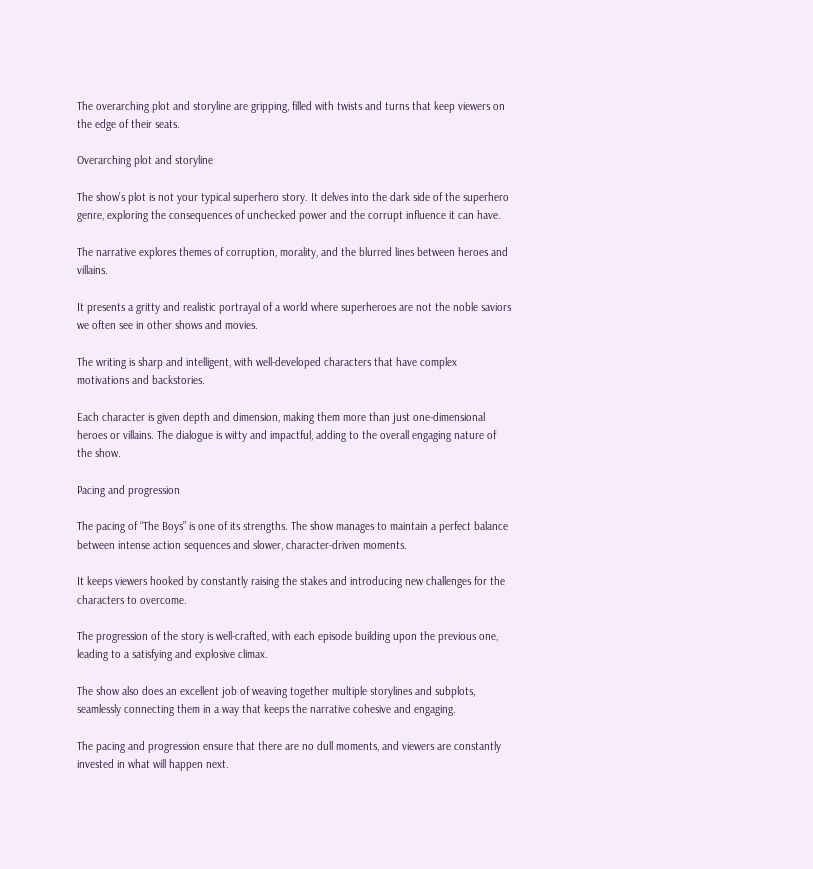The overarching plot and storyline are gripping, filled with twists and turns that keep viewers on the edge of their seats.

Overarching plot and storyline

The show’s plot is not your typical superhero story. It delves into the dark side of the superhero genre, exploring the consequences of unchecked power and the corrupt influence it can have.

The narrative explores themes of corruption, morality, and the blurred lines between heroes and villains.

It presents a gritty and realistic portrayal of a world where superheroes are not the noble saviors we often see in other shows and movies.

The writing is sharp and intelligent, with well-developed characters that have complex motivations and backstories.

Each character is given depth and dimension, making them more than just one-dimensional heroes or villains. The dialogue is witty and impactful, adding to the overall engaging nature of the show.

Pacing and progression

The pacing of “The Boys” is one of its strengths. The show manages to maintain a perfect balance between intense action sequences and slower, character-driven moments.

It keeps viewers hooked by constantly raising the stakes and introducing new challenges for the characters to overcome.

The progression of the story is well-crafted, with each episode building upon the previous one, leading to a satisfying and explosive climax.

The show also does an excellent job of weaving together multiple storylines and subplots, seamlessly connecting them in a way that keeps the narrative cohesive and engaging.

The pacing and progression ensure that there are no dull moments, and viewers are constantly invested in what will happen next.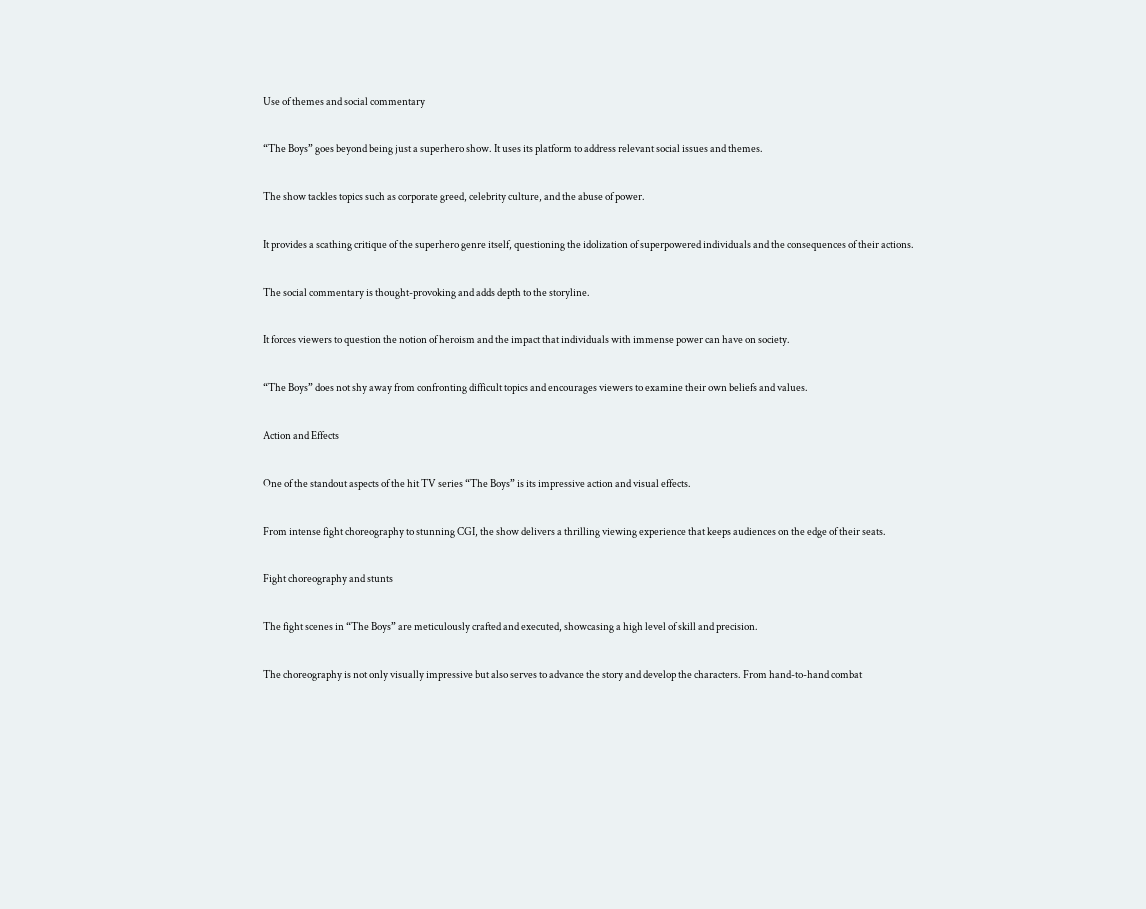Use of themes and social commentary

“The Boys” goes beyond being just a superhero show. It uses its platform to address relevant social issues and themes.

The show tackles topics such as corporate greed, celebrity culture, and the abuse of power.

It provides a scathing critique of the superhero genre itself, questioning the idolization of superpowered individuals and the consequences of their actions.

The social commentary is thought-provoking and adds depth to the storyline.

It forces viewers to question the notion of heroism and the impact that individuals with immense power can have on society.

“The Boys” does not shy away from confronting difficult topics and encourages viewers to examine their own beliefs and values.

Action and Effects

One of the standout aspects of the hit TV series “The Boys” is its impressive action and visual effects.

From intense fight choreography to stunning CGI, the show delivers a thrilling viewing experience that keeps audiences on the edge of their seats.

Fight choreography and stunts

The fight scenes in “The Boys” are meticulously crafted and executed, showcasing a high level of skill and precision.

The choreography is not only visually impressive but also serves to advance the story and develop the characters. From hand-to-hand combat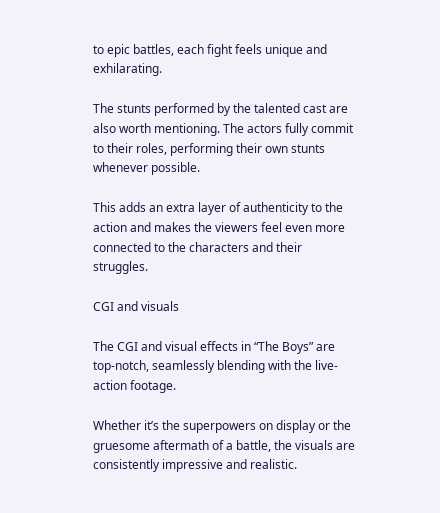to epic battles, each fight feels unique and exhilarating.

The stunts performed by the talented cast are also worth mentioning. The actors fully commit to their roles, performing their own stunts whenever possible.

This adds an extra layer of authenticity to the action and makes the viewers feel even more connected to the characters and their struggles.

CGI and visuals

The CGI and visual effects in “The Boys” are top-notch, seamlessly blending with the live-action footage.

Whether it’s the superpowers on display or the gruesome aftermath of a battle, the visuals are consistently impressive and realistic.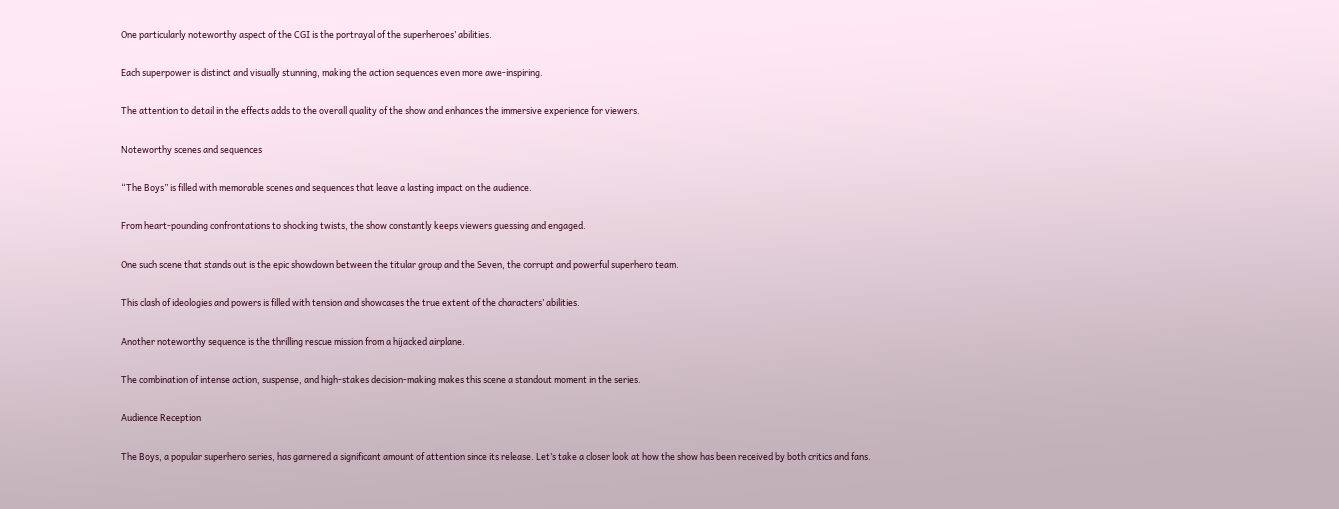One particularly noteworthy aspect of the CGI is the portrayal of the superheroes’ abilities.

Each superpower is distinct and visually stunning, making the action sequences even more awe-inspiring.

The attention to detail in the effects adds to the overall quality of the show and enhances the immersive experience for viewers.

Noteworthy scenes and sequences

“The Boys” is filled with memorable scenes and sequences that leave a lasting impact on the audience.

From heart-pounding confrontations to shocking twists, the show constantly keeps viewers guessing and engaged.

One such scene that stands out is the epic showdown between the titular group and the Seven, the corrupt and powerful superhero team.

This clash of ideologies and powers is filled with tension and showcases the true extent of the characters’ abilities.

Another noteworthy sequence is the thrilling rescue mission from a hijacked airplane.

The combination of intense action, suspense, and high-stakes decision-making makes this scene a standout moment in the series.

Audience Reception

The Boys, a popular superhero series, has garnered a significant amount of attention since its release. Let’s take a closer look at how the show has been received by both critics and fans.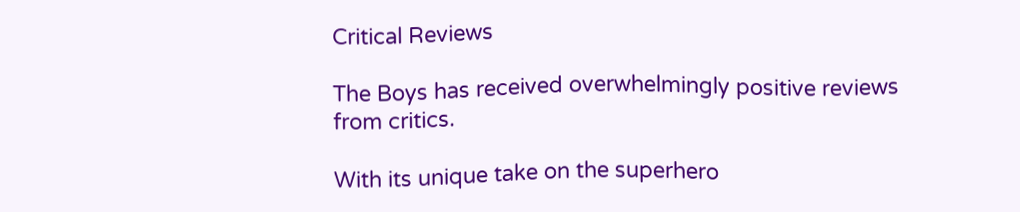Critical Reviews

The Boys has received overwhelmingly positive reviews from critics.

With its unique take on the superhero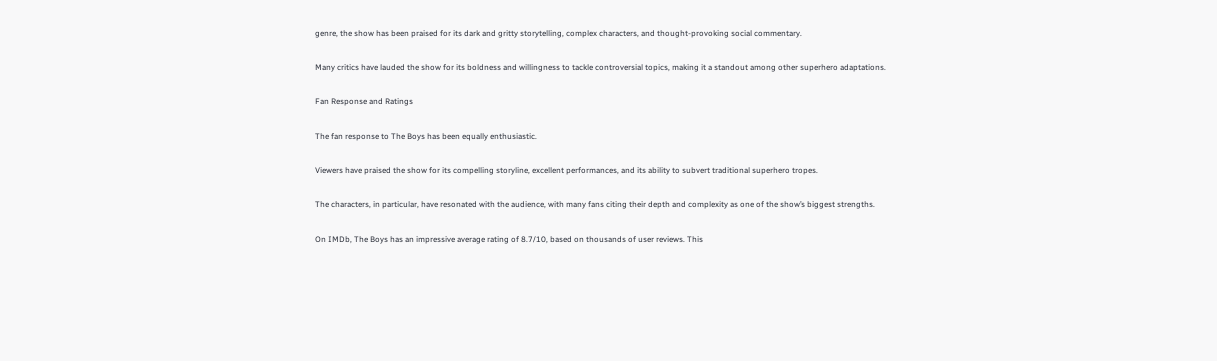genre, the show has been praised for its dark and gritty storytelling, complex characters, and thought-provoking social commentary.

Many critics have lauded the show for its boldness and willingness to tackle controversial topics, making it a standout among other superhero adaptations.

Fan Response and Ratings

The fan response to The Boys has been equally enthusiastic.

Viewers have praised the show for its compelling storyline, excellent performances, and its ability to subvert traditional superhero tropes.

The characters, in particular, have resonated with the audience, with many fans citing their depth and complexity as one of the show’s biggest strengths.

On IMDb, The Boys has an impressive average rating of 8.7/10, based on thousands of user reviews. This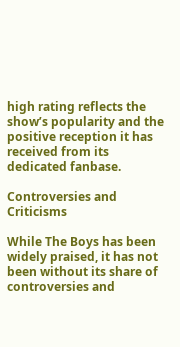high rating reflects the show’s popularity and the positive reception it has received from its dedicated fanbase.

Controversies and Criticisms

While The Boys has been widely praised, it has not been without its share of controversies and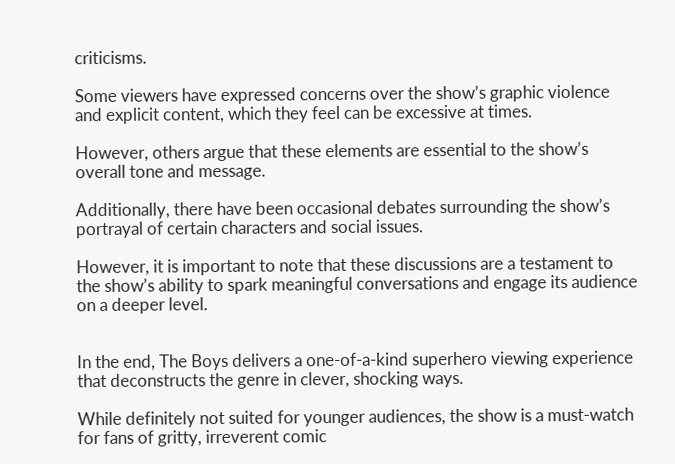criticisms.

Some viewers have expressed concerns over the show’s graphic violence and explicit content, which they feel can be excessive at times.

However, others argue that these elements are essential to the show’s overall tone and message.

Additionally, there have been occasional debates surrounding the show’s portrayal of certain characters and social issues.

However, it is important to note that these discussions are a testament to the show’s ability to spark meaningful conversations and engage its audience on a deeper level.


In the end, The Boys delivers a one-of-a-kind superhero viewing experience that deconstructs the genre in clever, shocking ways.

While definitely not suited for younger audiences, the show is a must-watch for fans of gritty, irreverent comic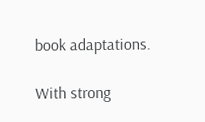book adaptations.

With strong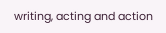writing, acting and action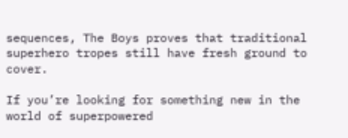sequences, The Boys proves that traditional superhero tropes still have fresh ground to cover.

If you’re looking for something new in the world of superpowered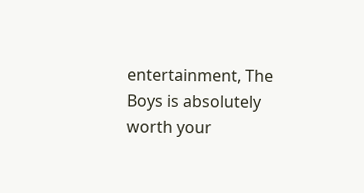entertainment, The Boys is absolutely worth your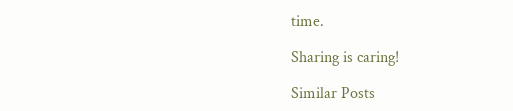time.

Sharing is caring!

Similar Posts